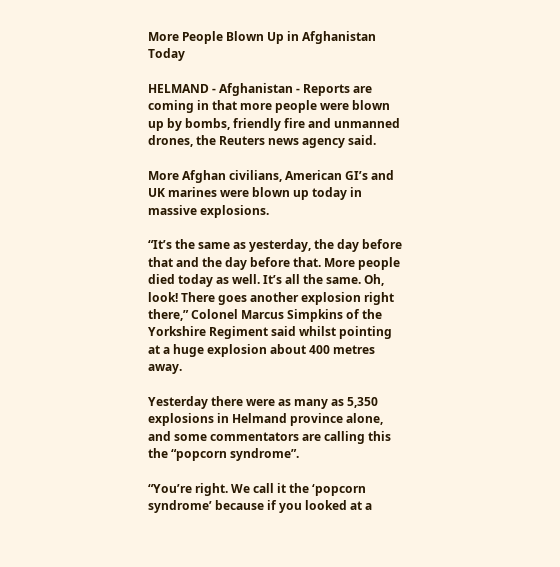More People Blown Up in Afghanistan Today

HELMAND - Afghanistan - Reports are coming in that more people were blown up by bombs, friendly fire and unmanned drones, the Reuters news agency said.

More Afghan civilians, American GI’s and UK marines were blown up today in massive explosions.

“It’s the same as yesterday, the day before that and the day before that. More people died today as well. It’s all the same. Oh, look! There goes another explosion right there,” Colonel Marcus Simpkins of the Yorkshire Regiment said whilst pointing at a huge explosion about 400 metres away.

Yesterday there were as many as 5,350 explosions in Helmand province alone, and some commentators are calling this the “popcorn syndrome”.

“You’re right. We call it the ‘popcorn syndrome’ because if you looked at a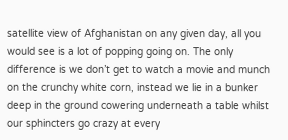satellite view of Afghanistan on any given day, all you would see is a lot of popping going on. The only difference is we don’t get to watch a movie and munch on the crunchy white corn, instead we lie in a bunker deep in the ground cowering underneath a table whilst our sphincters go crazy at every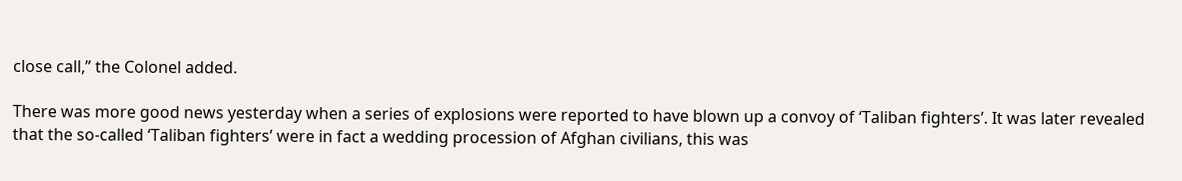close call,” the Colonel added.

There was more good news yesterday when a series of explosions were reported to have blown up a convoy of ‘Taliban fighters’. It was later revealed that the so-called ‘Taliban fighters’ were in fact a wedding procession of Afghan civilians, this was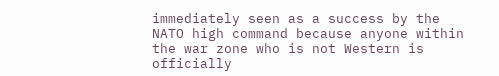immediately seen as a success by the NATO high command because anyone within the war zone who is not Western is officially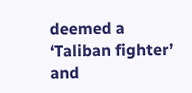deemed a ‘Taliban fighter’ and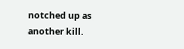notched up as another kill.